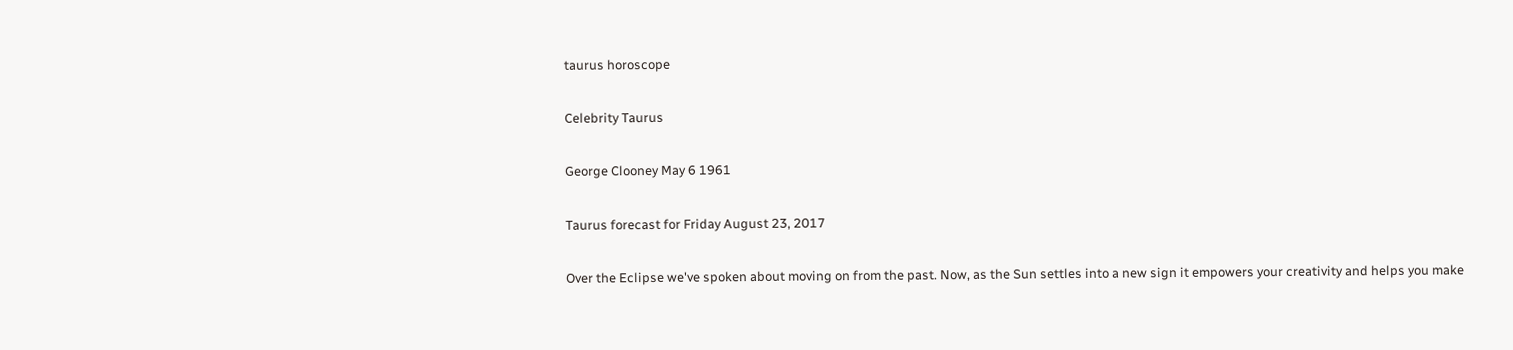taurus horoscope

Celebrity Taurus

George Clooney May 6 1961

Taurus forecast for Friday August 23, 2017

Over the Eclipse we've spoken about moving on from the past. Now, as the Sun settles into a new sign it empowers your creativity and helps you make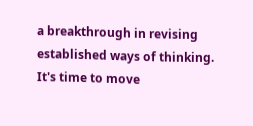a breakthrough in revising established ways of thinking. It's time to move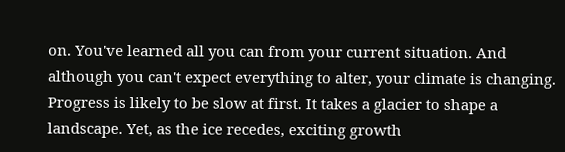on. You've learned all you can from your current situation. And although you can't expect everything to alter, your climate is changing. Progress is likely to be slow at first. It takes a glacier to shape a landscape. Yet, as the ice recedes, exciting growth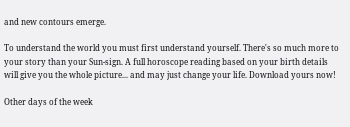and new contours emerge.

To understand the world you must first understand yourself. There's so much more to your story than your Sun-sign. A full horoscope reading based on your birth details will give you the whole picture... and may just change your life. Download yours now!

Other days of the week